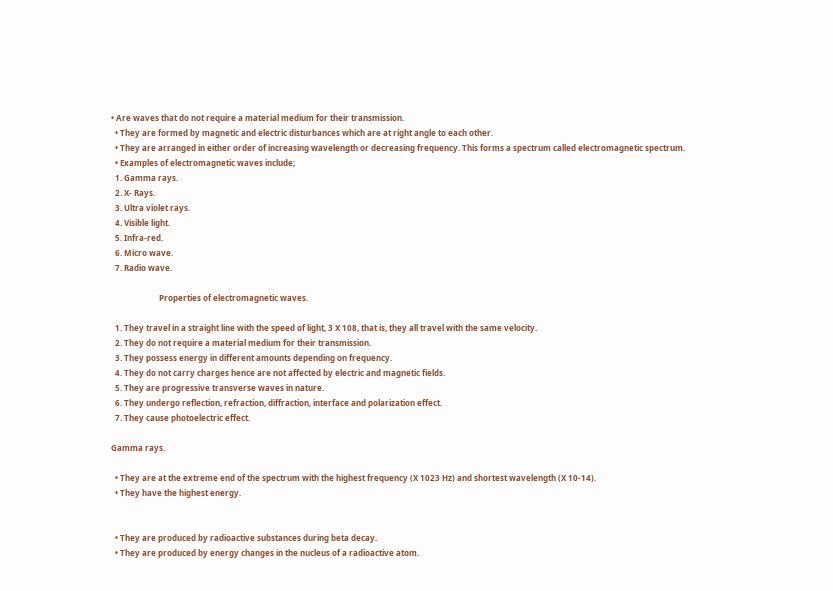• Are waves that do not require a material medium for their transmission.
  • They are formed by magnetic and electric disturbances which are at right angle to each other.
  • They are arranged in either order of increasing wavelength or decreasing frequency. This forms a spectrum called electromagnetic spectrum.
  • Examples of electromagnetic waves include;
  1. Gamma rays.
  2. X- Rays.
  3. Ultra violet rays.
  4. Visible light.
  5. Infra-red.
  6. Micro wave.
  7. Radio wave.

                        Properties of electromagnetic waves.

  1. They travel in a straight line with the speed of light, 3 X 108, that is, they all travel with the same velocity.
  2. They do not require a material medium for their transmission.
  3. They possess energy in different amounts depending on frequency.
  4. They do not carry charges hence are not affected by electric and magnetic fields.
  5. They are progressive transverse waves in nature.
  6. They undergo reflection, refraction, diffraction, interface and polarization effect.
  7. They cause photoelectric effect.

Gamma rays.

  • They are at the extreme end of the spectrum with the highest frequency (X 1023 Hz) and shortest wavelength (X 10-14).
  • They have the highest energy.


  • They are produced by radioactive substances during beta decay.
  • They are produced by energy changes in the nucleus of a radioactive atom.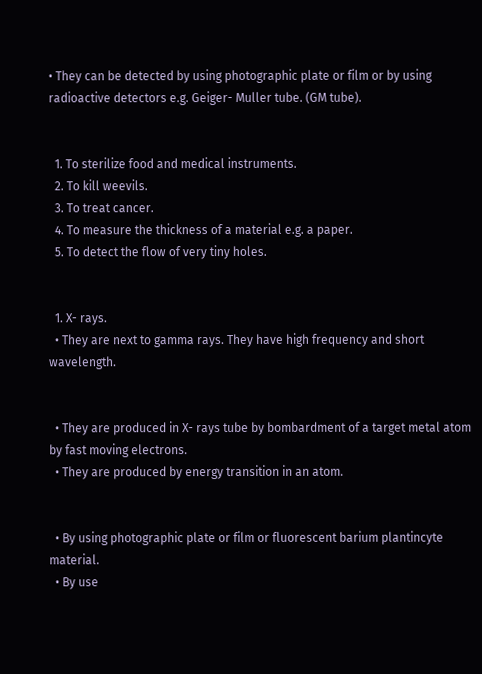• They can be detected by using photographic plate or film or by using radioactive detectors e.g. Geiger- Muller tube. (GM tube).


  1. To sterilize food and medical instruments.
  2. To kill weevils.
  3. To treat cancer.
  4. To measure the thickness of a material e.g. a paper.
  5. To detect the flow of very tiny holes.


  1. X- rays.
  • They are next to gamma rays. They have high frequency and short wavelength.


  • They are produced in X- rays tube by bombardment of a target metal atom by fast moving electrons.
  • They are produced by energy transition in an atom.


  • By using photographic plate or film or fluorescent barium plantincyte material.
  • By use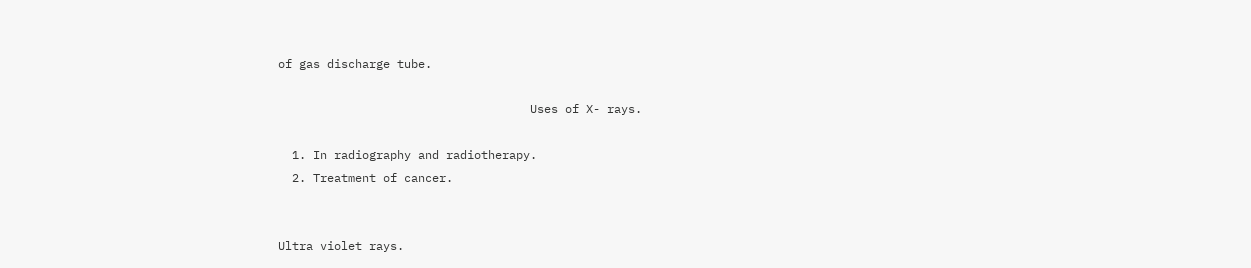of gas discharge tube.

                                    Uses of X- rays.

  1. In radiography and radiotherapy.
  2. Treatment of cancer.


Ultra violet rays.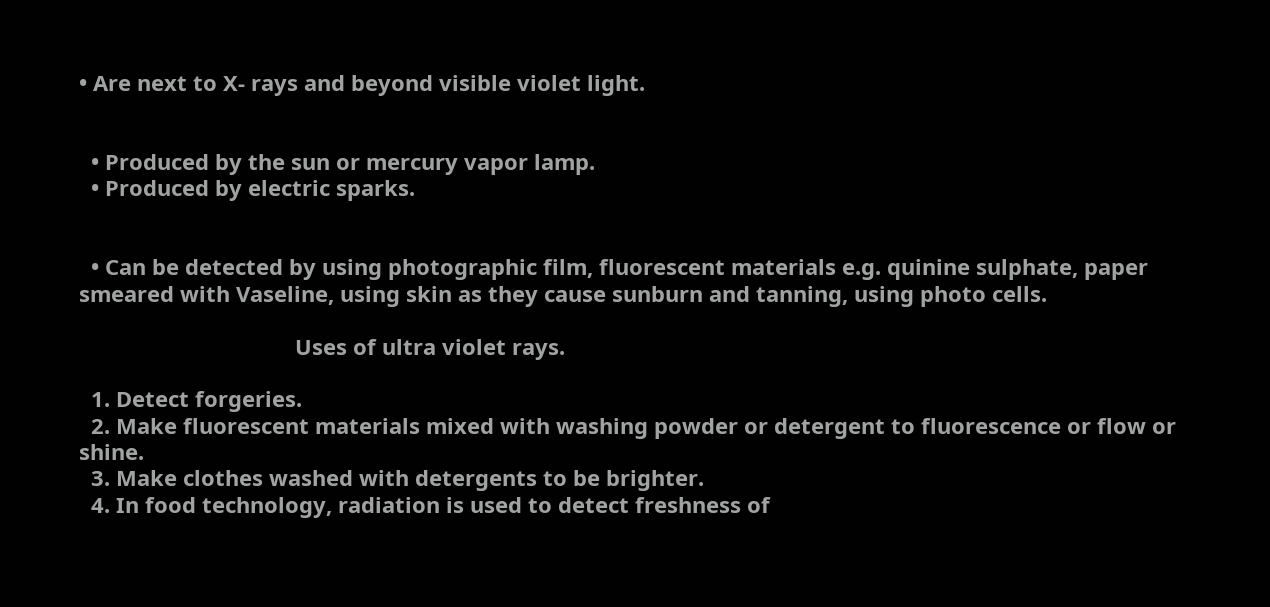• Are next to X- rays and beyond visible violet light.


  • Produced by the sun or mercury vapor lamp.
  • Produced by electric sparks.


  • Can be detected by using photographic film, fluorescent materials e.g. quinine sulphate, paper smeared with Vaseline, using skin as they cause sunburn and tanning, using photo cells.

                                    Uses of ultra violet rays.

  1. Detect forgeries.
  2. Make fluorescent materials mixed with washing powder or detergent to fluorescence or flow or shine.
  3. Make clothes washed with detergents to be brighter.
  4. In food technology, radiation is used to detect freshness of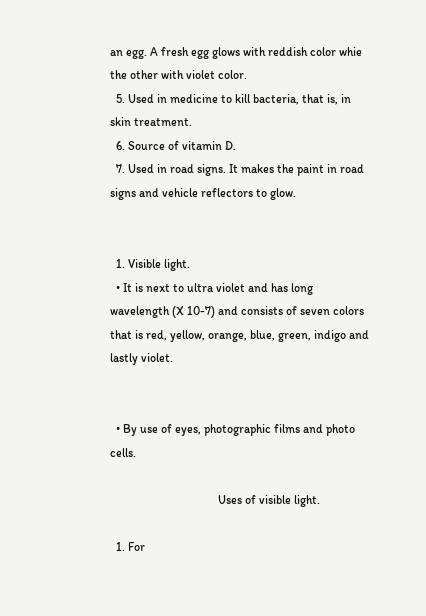an egg. A fresh egg glows with reddish color whie the other with violet color.
  5. Used in medicine to kill bacteria, that is, in skin treatment.
  6. Source of vitamin D.
  7. Used in road signs. It makes the paint in road signs and vehicle reflectors to glow.


  1. Visible light.
  • It is next to ultra violet and has long wavelength (X 10-7) and consists of seven colors that is red, yellow, orange, blue, green, indigo and lastly violet.


  • By use of eyes, photographic films and photo cells.

                                    Uses of visible light.

  1. For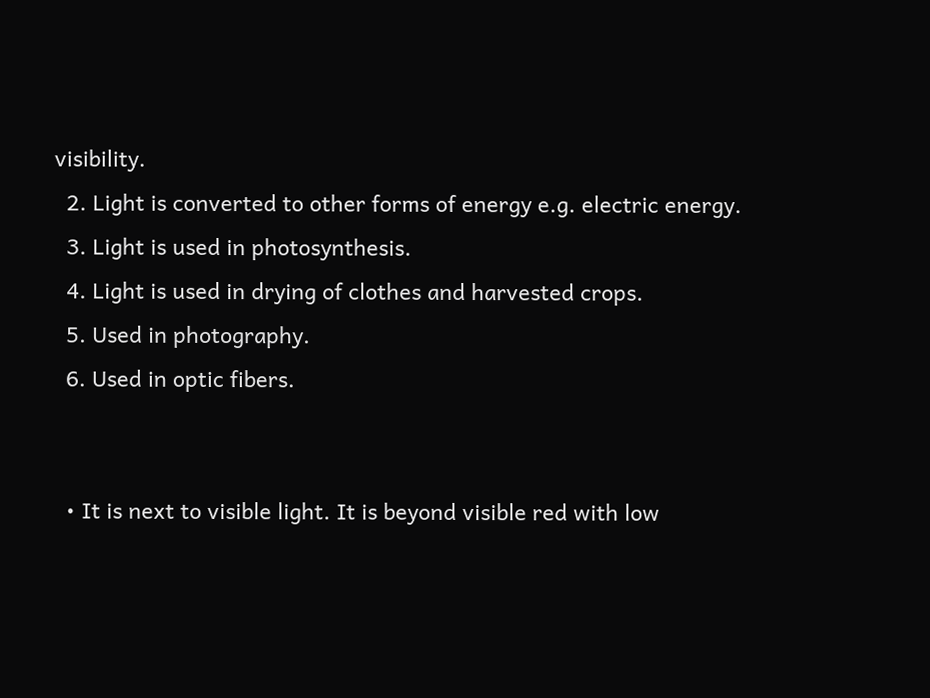visibility.
  2. Light is converted to other forms of energy e.g. electric energy.
  3. Light is used in photosynthesis.
  4. Light is used in drying of clothes and harvested crops.
  5. Used in photography.
  6. Used in optic fibers.


  • It is next to visible light. It is beyond visible red with low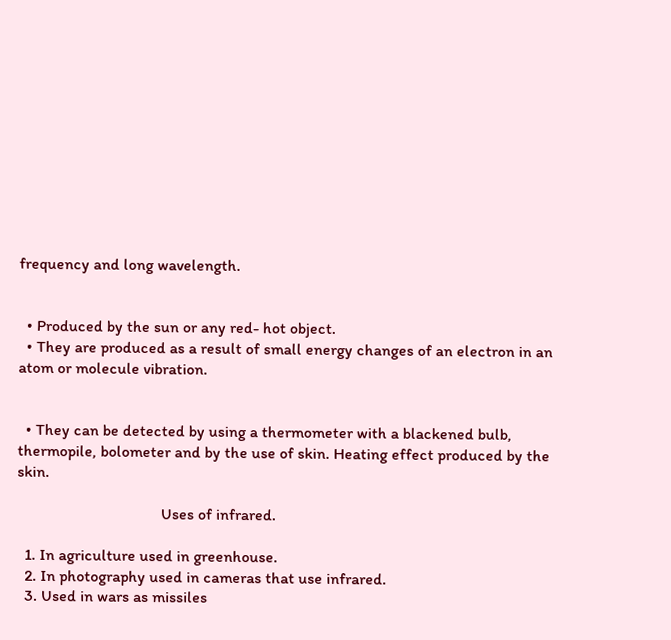frequency and long wavelength.


  • Produced by the sun or any red- hot object.
  • They are produced as a result of small energy changes of an electron in an atom or molecule vibration.


  • They can be detected by using a thermometer with a blackened bulb, thermopile, bolometer and by the use of skin. Heating effect produced by the skin.

                                    Uses of infrared.

  1. In agriculture used in greenhouse.
  2. In photography used in cameras that use infrared.
  3. Used in wars as missiles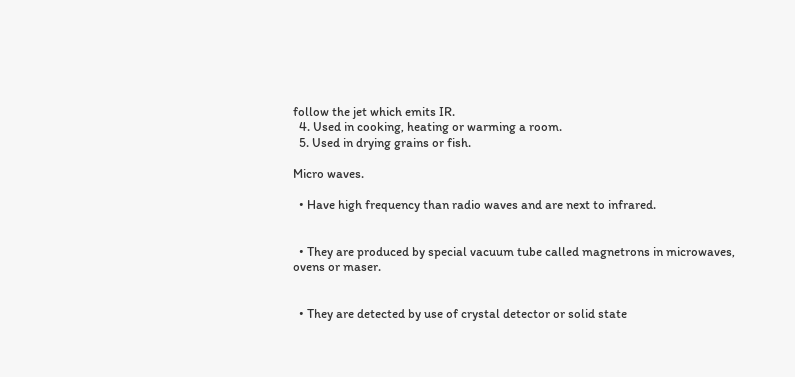follow the jet which emits IR.
  4. Used in cooking, heating or warming a room.
  5. Used in drying grains or fish.

Micro waves.

  • Have high frequency than radio waves and are next to infrared.


  • They are produced by special vacuum tube called magnetrons in microwaves, ovens or maser.


  • They are detected by use of crystal detector or solid state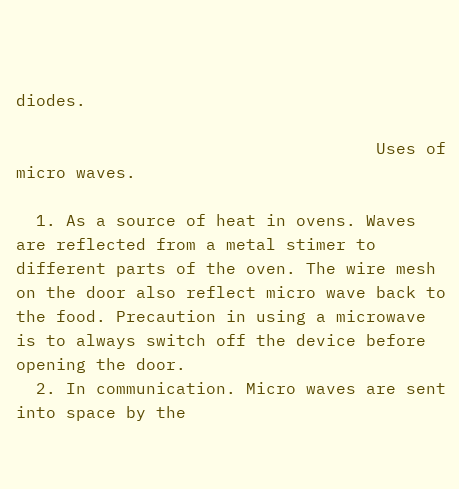diodes.

                                    Uses of micro waves.

  1. As a source of heat in ovens. Waves are reflected from a metal stimer to different parts of the oven. The wire mesh on the door also reflect micro wave back to the food. Precaution in using a microwave is to always switch off the device before opening the door.
  2. In communication. Micro waves are sent into space by the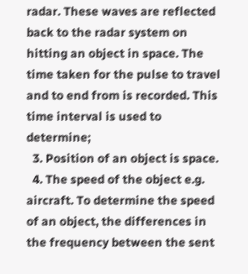radar. These waves are reflected back to the radar system on hitting an object in space. The time taken for the pulse to travel and to end from is recorded. This time interval is used to determine;
  3. Position of an object is space.
  4. The speed of the object e.g. aircraft. To determine the speed of an object, the differences in the frequency between the sent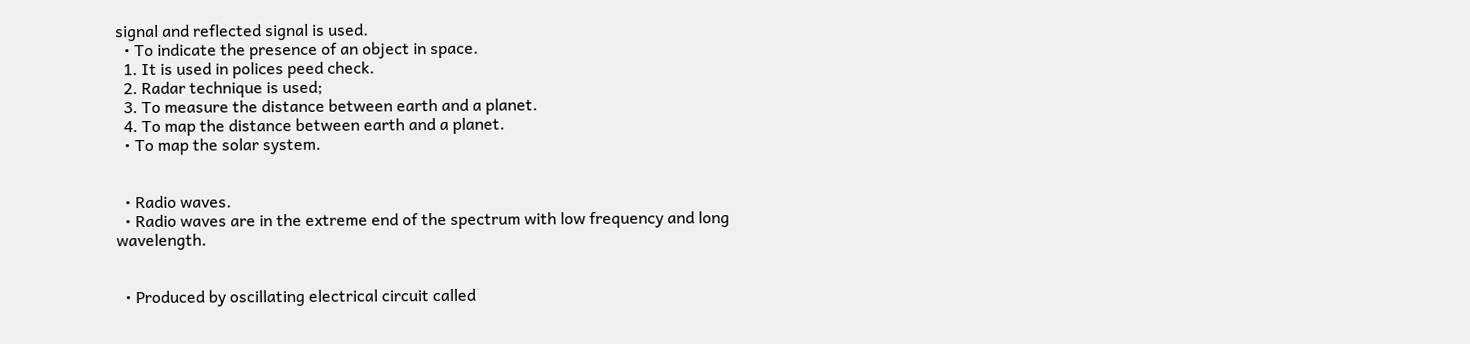signal and reflected signal is used.
  • To indicate the presence of an object in space.
  1. It is used in polices peed check.
  2. Radar technique is used;
  3. To measure the distance between earth and a planet.
  4. To map the distance between earth and a planet.
  • To map the solar system.


  • Radio waves.
  • Radio waves are in the extreme end of the spectrum with low frequency and long wavelength.


  • Produced by oscillating electrical circuit called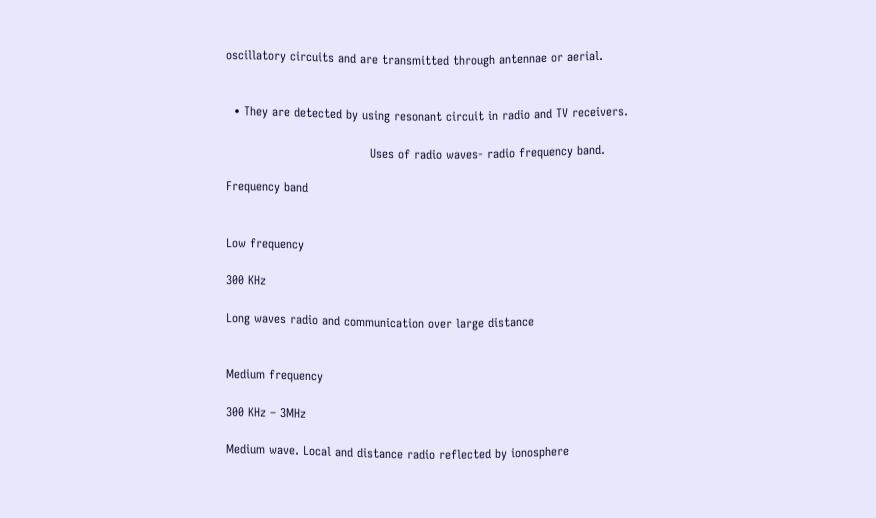oscillatory circuits and are transmitted through antennae or aerial.


  • They are detected by using resonant circuit in radio and TV receivers.

                                    Uses of radio waves- radio frequency band.

Frequency band


Low frequency

300 KHz

Long waves radio and communication over large distance


Medium frequency

300 KHz – 3MHz

Medium wave. Local and distance radio reflected by ionosphere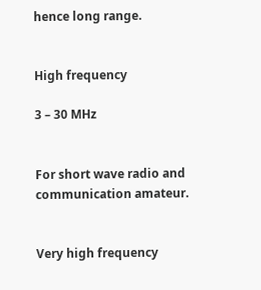hence long range.


High frequency

3 – 30 MHz


For short wave radio and communication amateur.


Very high frequency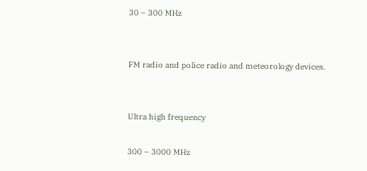30 – 300 MHz


FM radio and police radio and meteorology devices.


Ultra high frequency

300 – 3000 MHz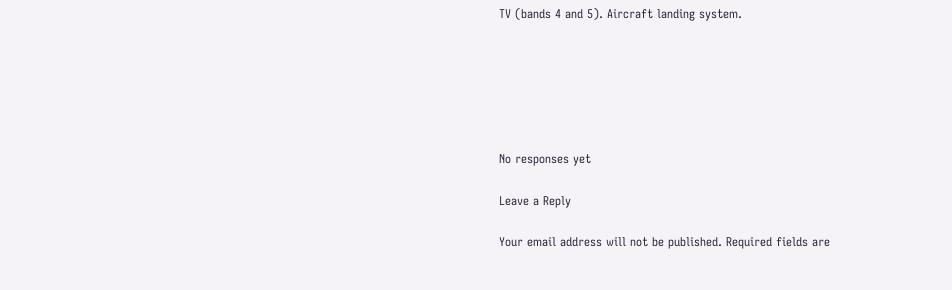TV (bands 4 and 5). Aircraft landing system.






No responses yet

Leave a Reply

Your email address will not be published. Required fields are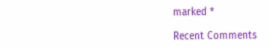marked *

Recent Comments